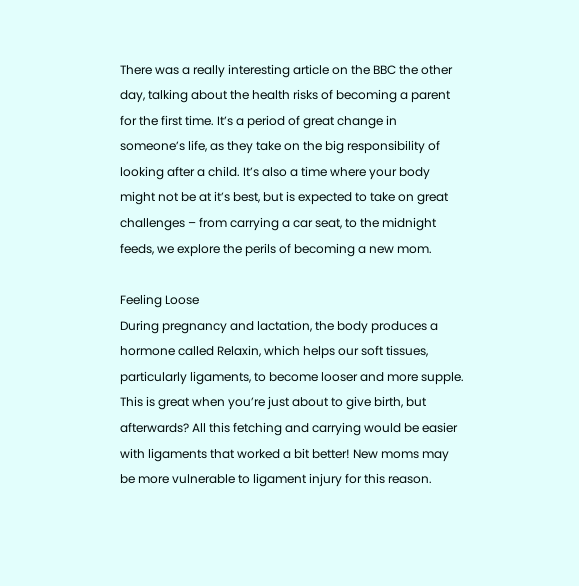There was a really interesting article on the BBC the other day, talking about the health risks of becoming a parent for the first time. It’s a period of great change in someone’s life, as they take on the big responsibility of looking after a child. It’s also a time where your body might not be at it’s best, but is expected to take on great challenges – from carrying a car seat, to the midnight feeds, we explore the perils of becoming a new mom.

Feeling Loose
During pregnancy and lactation, the body produces a hormone called Relaxin, which helps our soft tissues, particularly ligaments, to become looser and more supple. This is great when you’re just about to give birth, but afterwards? All this fetching and carrying would be easier with ligaments that worked a bit better! New moms may be more vulnerable to ligament injury for this reason.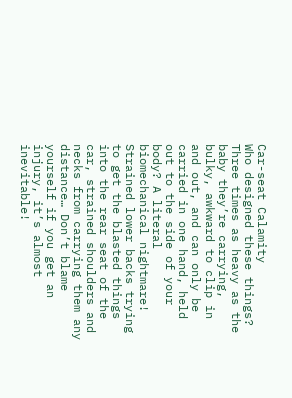Car-seat Calamity
Who designed these things? Three times as heavy as the baby they’re carrying, bulky, awkward to clip in and out, and can only be carried in one hand, held out to the side of your body? A literal biomechanical nightmare!
Strained lower backs trying to get the blasted things into the rear seat of the car, strained shoulders and necks from carrying them any distance… Don’t blame yourself if you get an injury, it’s almost inevitable!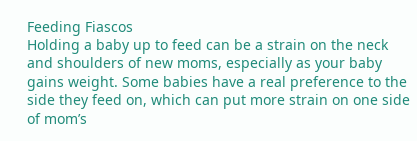Feeding Fiascos
Holding a baby up to feed can be a strain on the neck and shoulders of new moms, especially as your baby gains weight. Some babies have a real preference to the side they feed on, which can put more strain on one side of mom’s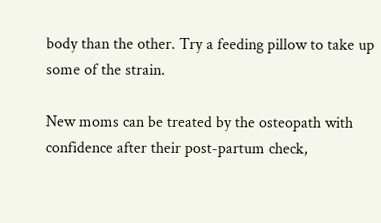body than the other. Try a feeding pillow to take up some of the strain.

New moms can be treated by the osteopath with confidence after their post-partum check,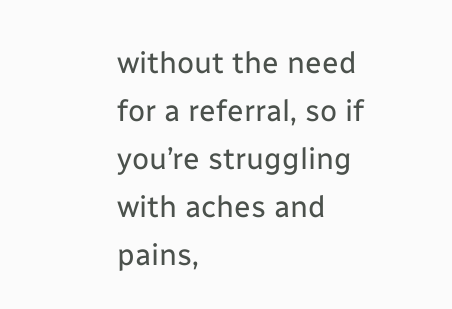without the need for a referral, so if you’re struggling with aches and pains,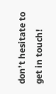don’t hesitate to get in touch!